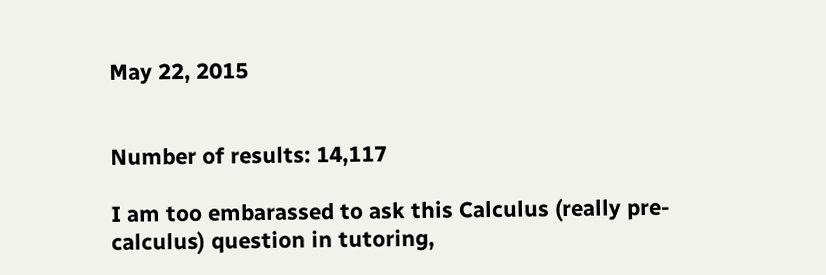May 22, 2015


Number of results: 14,117

I am too embarassed to ask this Calculus (really pre-calculus) question in tutoring,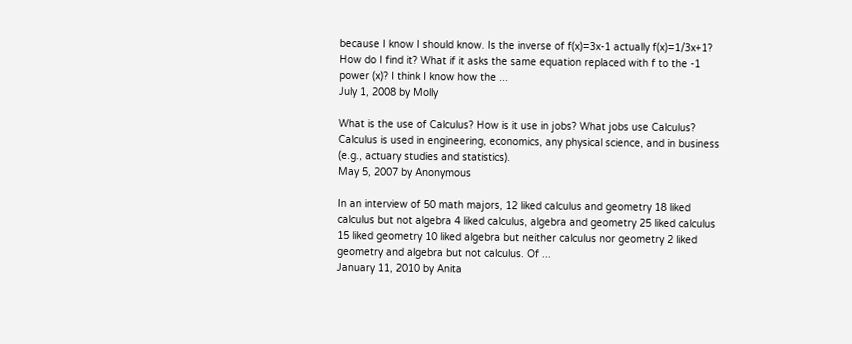because I know I should know. Is the inverse of f(x)=3x-1 actually f(x)=1/3x+1? How do I find it? What if it asks the same equation replaced with f to the -1 power (x)? I think I know how the ...
July 1, 2008 by Molly

What is the use of Calculus? How is it use in jobs? What jobs use Calculus? Calculus is used in engineering, economics, any physical science, and in business (e.g., actuary studies and statistics).
May 5, 2007 by Anonymous

In an interview of 50 math majors, 12 liked calculus and geometry 18 liked calculus but not algebra 4 liked calculus, algebra and geometry 25 liked calculus 15 liked geometry 10 liked algebra but neither calculus nor geometry 2 liked geometry and algebra but not calculus. Of ...
January 11, 2010 by Anita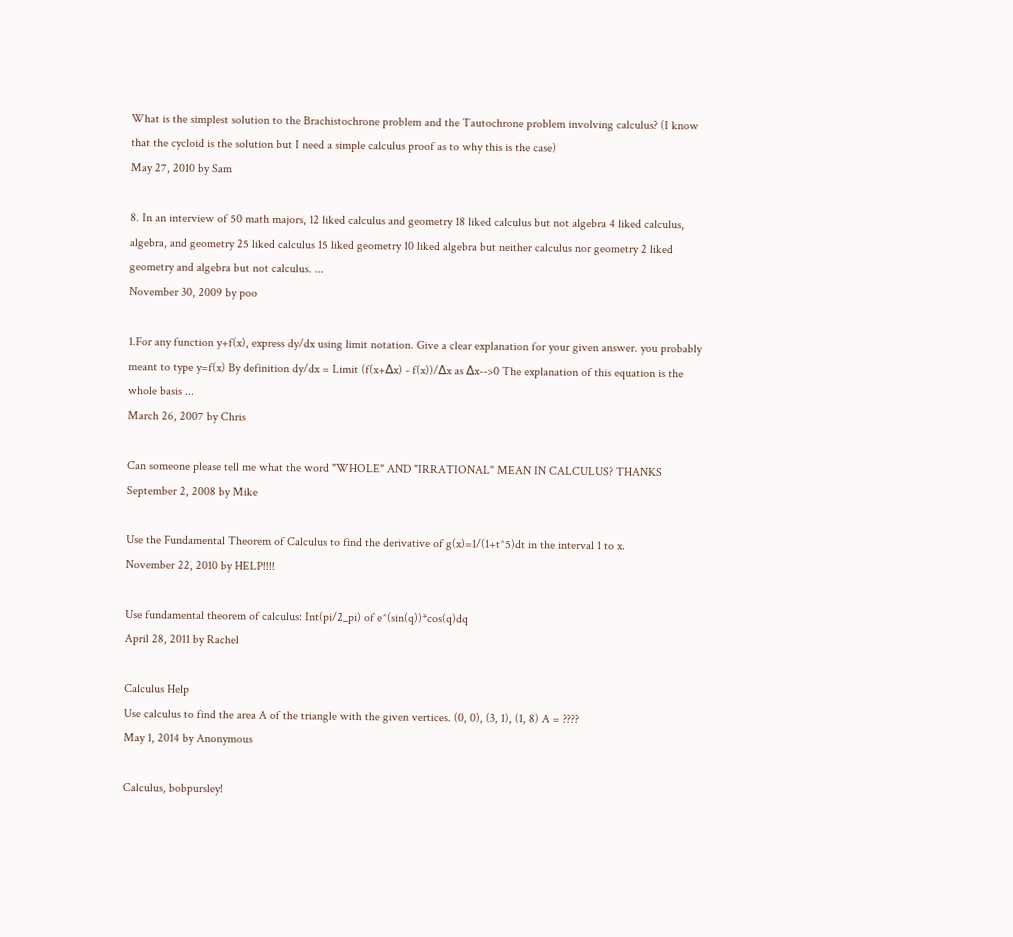What is the simplest solution to the Brachistochrone problem and the Tautochrone problem involving calculus? (I know that the cycloid is the solution but I need a simple calculus proof as to why this is the case)
May 27, 2010 by Sam

8. In an interview of 50 math majors, 12 liked calculus and geometry 18 liked calculus but not algebra 4 liked calculus, algebra, and geometry 25 liked calculus 15 liked geometry 10 liked algebra but neither calculus nor geometry 2 liked geometry and algebra but not calculus. ...
November 30, 2009 by poo

1.For any function y+f(x), express dy/dx using limit notation. Give a clear explanation for your given answer. you probably meant to type y=f(x) By definition dy/dx = Limit (f(x+∆x) - f(x))/∆x as ∆x-->0 The explanation of this equation is the whole basis ...
March 26, 2007 by Chris

Can someone please tell me what the word "WHOLE" AND "IRRATIONAL" MEAN IN CALCULUS? THANKS
September 2, 2008 by Mike

Use the Fundamental Theorem of Calculus to find the derivative of g(x)=1/(1+t^5)dt in the interval 1 to x.
November 22, 2010 by HELP!!!!

Use fundamental theorem of calculus: Int(pi/2_pi) of e^(sin(q))*cos(q)dq
April 28, 2011 by Rachel

Calculus Help
Use calculus to find the area A of the triangle with the given vertices. (0, 0), (3, 1), (1, 8) A = ????
May 1, 2014 by Anonymous

Calculus, bobpursley!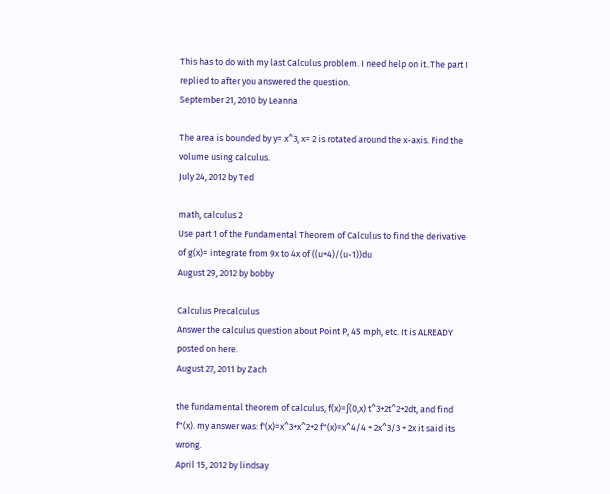This has to do with my last Calculus problem. I need help on it..The part I replied to after you answered the question.
September 21, 2010 by Leanna

The area is bounded by y= x^3, x= 2 is rotated around the x-axis. Find the volume using calculus.
July 24, 2012 by Ted

math, calculus 2
Use part 1 of the Fundamental Theorem of Calculus to find the derivative of g(x)= integrate from 9x to 4x of ((u+4)/(u-1))du
August 29, 2012 by bobby

Calculus Precalculus
Answer the calculus question about Point P, 45 mph, etc. It is ALREADY posted on here.
August 27, 2011 by Zach

the fundamental theorem of calculus, f(x)=∫(0,x) t^3+2t^2+2dt, and find f"(x). my answer was: f'(x)=x^3+x^2+2 f"(x)=x^4/4 + 2x^3/3 + 2x it said its wrong.
April 15, 2012 by lindsay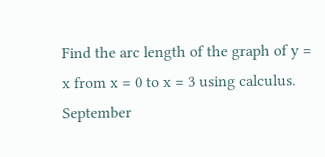Find the arc length of the graph of y = x from x = 0 to x = 3 using calculus.
September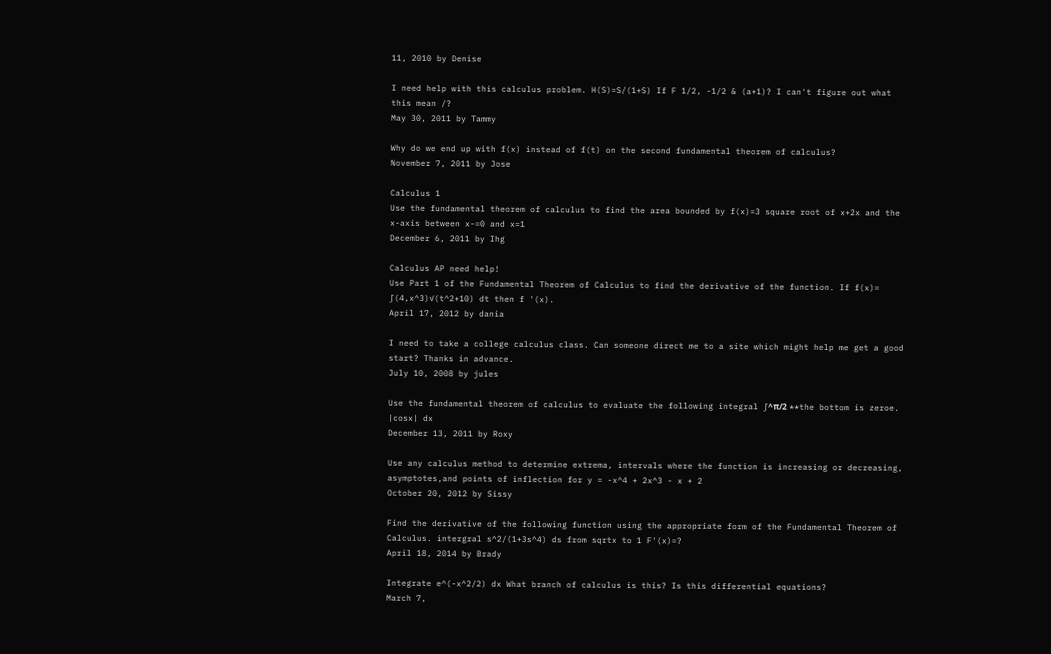11, 2010 by Denise

I need help with this calculus problem. H(S)=S/(1+S) If F 1/2, -1/2 & (a+1)? I can't figure out what this mean /?
May 30, 2011 by Tammy

Why do we end up with f(x) instead of f(t) on the second fundamental theorem of calculus?
November 7, 2011 by Jose

Calculus 1
Use the fundamental theorem of calculus to find the area bounded by f(x)=3 square root of x+2x and the x-axis between x-=0 and x=1
December 6, 2011 by Ihg

Calculus AP need help!
Use Part 1 of the Fundamental Theorem of Calculus to find the derivative of the function. If f(x)= ∫(4,x^3)√(t^2+10) dt then f '(x).
April 17, 2012 by dania

I need to take a college calculus class. Can someone direct me to a site which might help me get a good start? Thanks in advance.
July 10, 2008 by jules

Use the fundamental theorem of calculus to evaluate the following integral ∫^π/2 **the bottom is zeroe. |cosx| dx
December 13, 2011 by Roxy

Use any calculus method to determine extrema, intervals where the function is increasing or decreasing, asymptotes,and points of inflection for y = -x^4 + 2x^3 - x + 2
October 20, 2012 by Sissy

Find the derivative of the following function using the appropriate form of the Fundamental Theorem of Calculus. intergral s^2/(1+3s^4) ds from sqrtx to 1 F'(x)=?
April 18, 2014 by Brady

Integrate e^(-x^2/2) dx What branch of calculus is this? Is this differential equations?
March 7,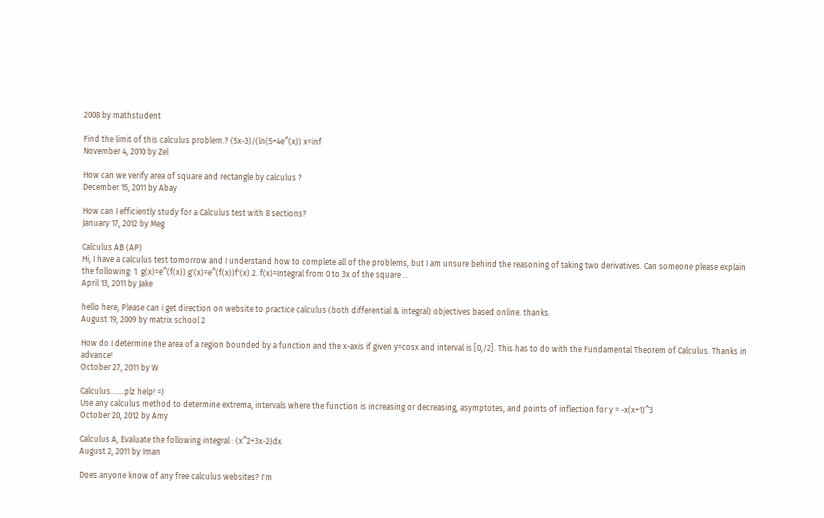2008 by mathstudent

Find the limit of this calculus problem.? (5x-3)/(ln(5+4e^(x)) x=inf
November 4, 2010 by Zel

How can we verify area of square and rectangle by calculus ?
December 15, 2011 by Abay

How can I efficiently study for a Calculus test with 8 sections?
January 17, 2012 by Meg

Calculus AB (AP)
Hi, I have a calculus test tomorrow and I understand how to complete all of the problems, but I am unsure behind the reasoning of taking two derivatives. Can someone please explain the following: 1. g(x)=e^(f(x)) g'(x)=e^(f(x))f'(x) 2. f(x)=Integral from 0 to 3x of the square ...
April 13, 2011 by Jake

hello here, Please can i get direction on website to practice calculus (both differential & integral) objectives based online. thanks.
August 19, 2009 by matrix school 2

How do I determine the area of a region bounded by a function and the x-axis if given y=cosx and interval is [0,/2]. This has to do with the Fundamental Theorem of Calculus. Thanks in advance!
October 27, 2011 by W

Calculus.......plz help! =)
Use any calculus method to determine extrema, intervals where the function is increasing or decreasing, asymptotes, and points of inflection for y = -x(x+1)^3
October 20, 2012 by Amy

Calculus A, Evaluate the following integral : (x^2+3x-2)dx
August 2, 2011 by Iman

Does anyone know of any free calculus websites? I'm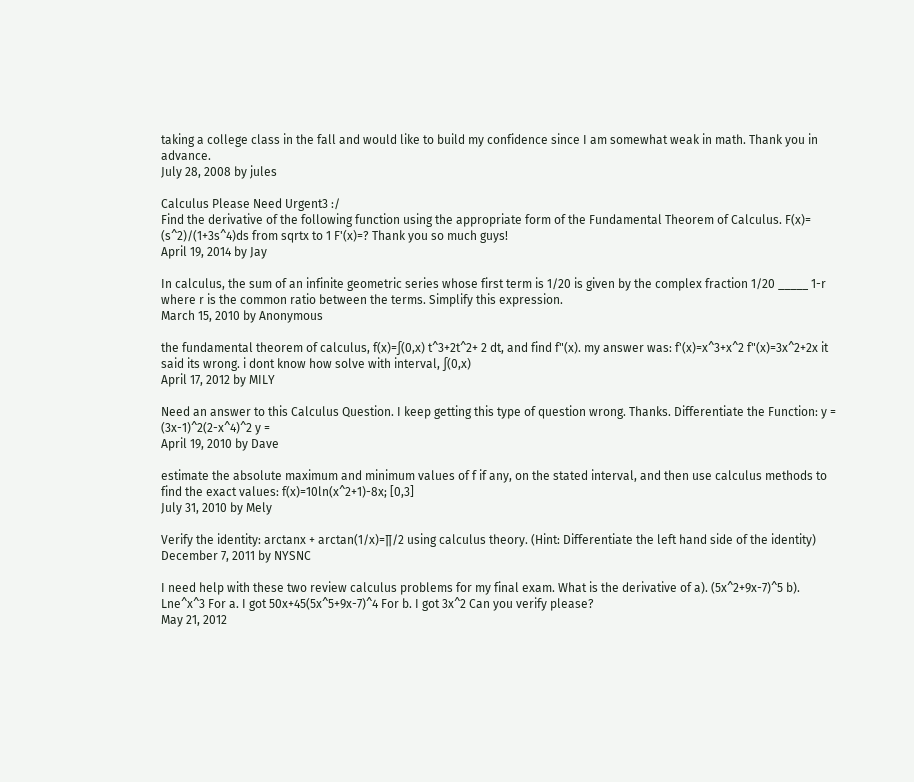taking a college class in the fall and would like to build my confidence since I am somewhat weak in math. Thank you in advance.
July 28, 2008 by jules

Calculus Please Need Urgent3 :/
Find the derivative of the following function using the appropriate form of the Fundamental Theorem of Calculus. F(x)= (s^2)/(1+3s^4)ds from sqrtx to 1 F'(x)=? Thank you so much guys!
April 19, 2014 by Jay

In calculus, the sum of an infinite geometric series whose first term is 1/20 is given by the complex fraction 1/20 _____ 1-r where r is the common ratio between the terms. Simplify this expression.
March 15, 2010 by Anonymous

the fundamental theorem of calculus, f(x)=∫(0,x) t^3+2t^2+ 2 dt, and find f"(x). my answer was: f'(x)=x^3+x^2 f"(x)=3x^2+2x it said its wrong. i dont know how solve with interval, ∫(0,x)
April 17, 2012 by MILY

Need an answer to this Calculus Question. I keep getting this type of question wrong. Thanks. Differentiate the Function: y = (3x-1)^2(2-x^4)^2 y =
April 19, 2010 by Dave

estimate the absolute maximum and minimum values of f if any, on the stated interval, and then use calculus methods to find the exact values: f(x)=10ln(x^2+1)-8x; [0,3]
July 31, 2010 by Mely

Verify the identity: arctanx + arctan(1/x)=∏/2 using calculus theory. (Hint: Differentiate the left hand side of the identity)
December 7, 2011 by NYSNC

I need help with these two review calculus problems for my final exam. What is the derivative of a). (5x^2+9x-7)^5 b). Lne^x^3 For a. I got 50x+45(5x^5+9x-7)^4 For b. I got 3x^2 Can you verify please?
May 21, 2012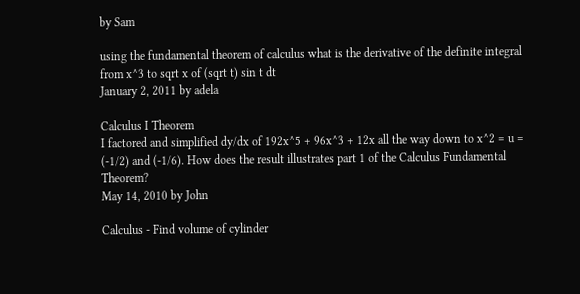by Sam

using the fundamental theorem of calculus what is the derivative of the definite integral from x^3 to sqrt x of (sqrt t) sin t dt
January 2, 2011 by adela

Calculus I Theorem
I factored and simplified dy/dx of 192x^5 + 96x^3 + 12x all the way down to x^2 = u = (-1/2) and (-1/6). How does the result illustrates part 1 of the Calculus Fundamental Theorem?
May 14, 2010 by John

Calculus - Find volume of cylinder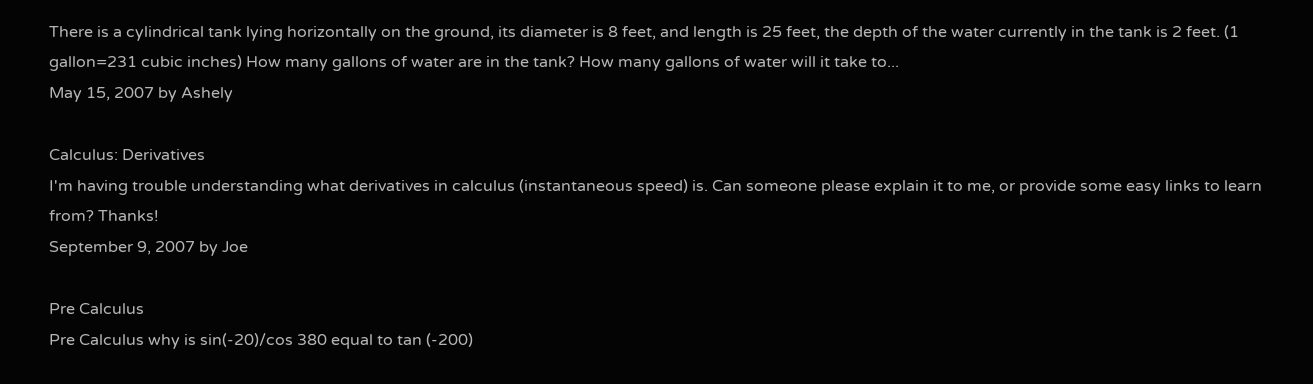There is a cylindrical tank lying horizontally on the ground, its diameter is 8 feet, and length is 25 feet, the depth of the water currently in the tank is 2 feet. (1 gallon=231 cubic inches) How many gallons of water are in the tank? How many gallons of water will it take to...
May 15, 2007 by Ashely

Calculus: Derivatives
I'm having trouble understanding what derivatives in calculus (instantaneous speed) is. Can someone please explain it to me, or provide some easy links to learn from? Thanks!
September 9, 2007 by Joe

Pre Calculus
Pre Calculus why is sin(-20)/cos 380 equal to tan (-200)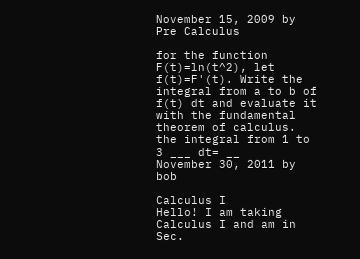November 15, 2009 by Pre Calculus

for the function F(t)=ln(t^2), let f(t)=F'(t). Write the integral from a to b of f(t) dt and evaluate it with the fundamental theorem of calculus. the integral from 1 to 3 ___ dt= __
November 30, 2011 by bob

Calculus I
Hello! I am taking Calculus I and am in Sec.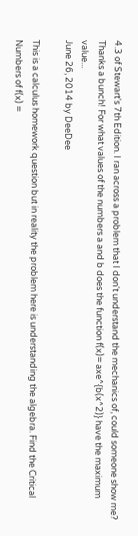4.3 of Stewart's 7th Edition. I ran across a problem that I don't understand the mechanics of, could someone show me? Thanks a bunch! For what values of the numbers a and b does the function f(x)= axe^{b(x^2)} have the maximum value...
June 26, 2014 by DeeDee

This is a calculus homework question but in reality the problem here is understanding the algebra. Find the Critical Numbers of f(x) =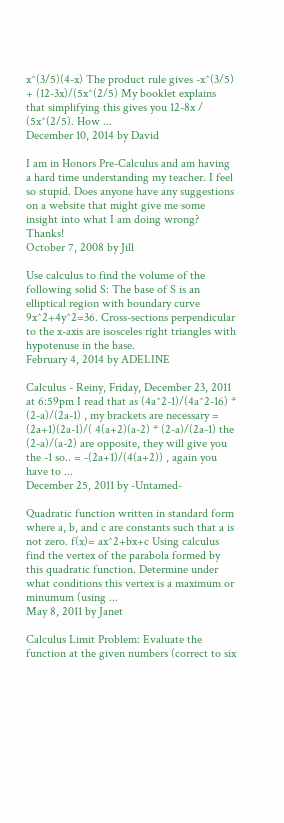x^(3/5)(4-x) The product rule gives -x^(3/5) + (12-3x)/(5x^(2/5) My booklet explains that simplifying this gives you 12-8x / (5x^(2/5). How ...
December 10, 2014 by David

I am in Honors Pre-Calculus and am having a hard time understanding my teacher. I feel so stupid. Does anyone have any suggestions on a website that might give me some insight into what I am doing wrong? Thanks!
October 7, 2008 by Jill

Use calculus to find the volume of the following solid S: The base of S is an elliptical region with boundary curve 9x^2+4y^2=36. Cross-sections perpendicular to the x-axis are isosceles right triangles with hypotenuse in the base.
February 4, 2014 by ADELINE

Calculus - Reiny, Friday, December 23, 2011 at 6:59pm I read that as (4a^2-1)/(4a^2-16) * (2-a)/(2a-1) , my brackets are necessary = (2a+1)(2a-1)/( 4(a+2)(a-2) * (2-a)/(2a-1) the (2-a)/(a-2) are opposite, they will give you the -1 so.. = -(2a+1)/(4(a+2)) , again you have to ...
December 25, 2011 by -Untamed-

Quadratic function written in standard form where a, b, and c are constants such that a is not zero. f(x)= ax^2+bx+c Using calculus find the vertex of the parabola formed by this quadratic function. Determine under what conditions this vertex is a maximum or minumum (using ...
May 8, 2011 by Janet

Calculus Limit Problem: Evaluate the function at the given numbers (correct to six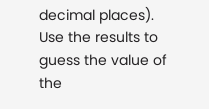decimal places). Use the results to guess the value of the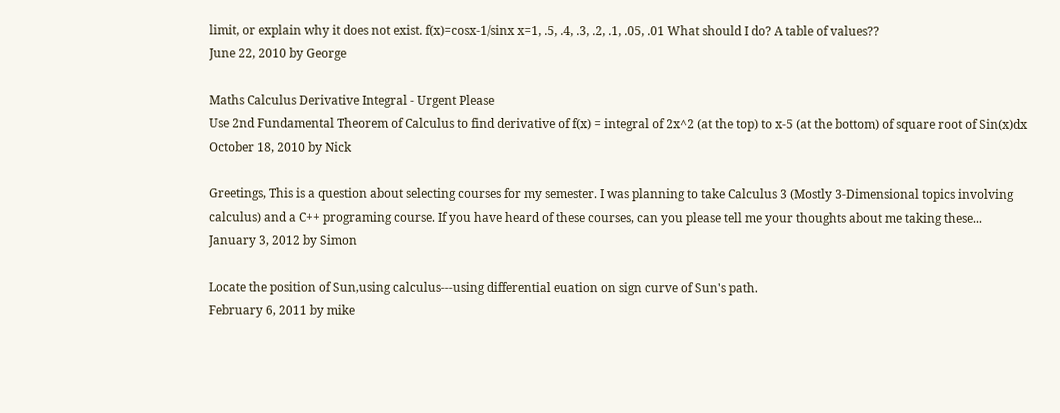limit, or explain why it does not exist. f(x)=cosx-1/sinx x=1, .5, .4, .3, .2, .1, .05, .01 What should I do? A table of values??
June 22, 2010 by George

Maths Calculus Derivative Integral - Urgent Please
Use 2nd Fundamental Theorem of Calculus to find derivative of f(x) = integral of 2x^2 (at the top) to x-5 (at the bottom) of square root of Sin(x)dx
October 18, 2010 by Nick

Greetings, This is a question about selecting courses for my semester. I was planning to take Calculus 3 (Mostly 3-Dimensional topics involving calculus) and a C++ programing course. If you have heard of these courses, can you please tell me your thoughts about me taking these...
January 3, 2012 by Simon

Locate the position of Sun,using calculus---using differential euation on sign curve of Sun's path.
February 6, 2011 by mike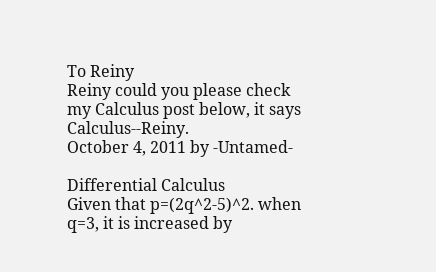To Reiny
Reiny could you please check my Calculus post below, it says Calculus--Reiny.
October 4, 2011 by -Untamed-

Differential Calculus
Given that p=(2q^2-5)^2. when q=3, it is increased by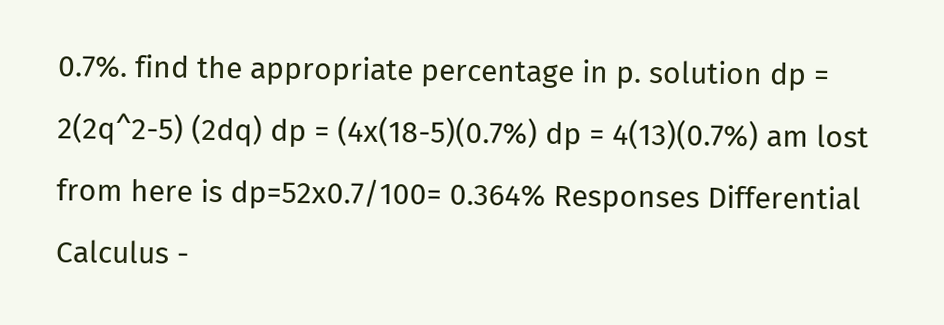0.7%. find the appropriate percentage in p. solution dp = 2(2q^2-5) (2dq) dp = (4x(18-5)(0.7%) dp = 4(13)(0.7%) am lost from here is dp=52x0.7/100= 0.364% Responses Differential Calculus -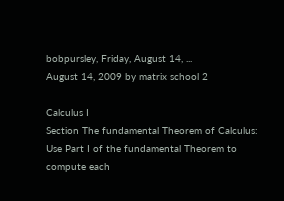bobpursley, Friday, August 14, ...
August 14, 2009 by matrix school 2

Calculus I
Section The fundamental Theorem of Calculus: Use Part I of the fundamental Theorem to compute each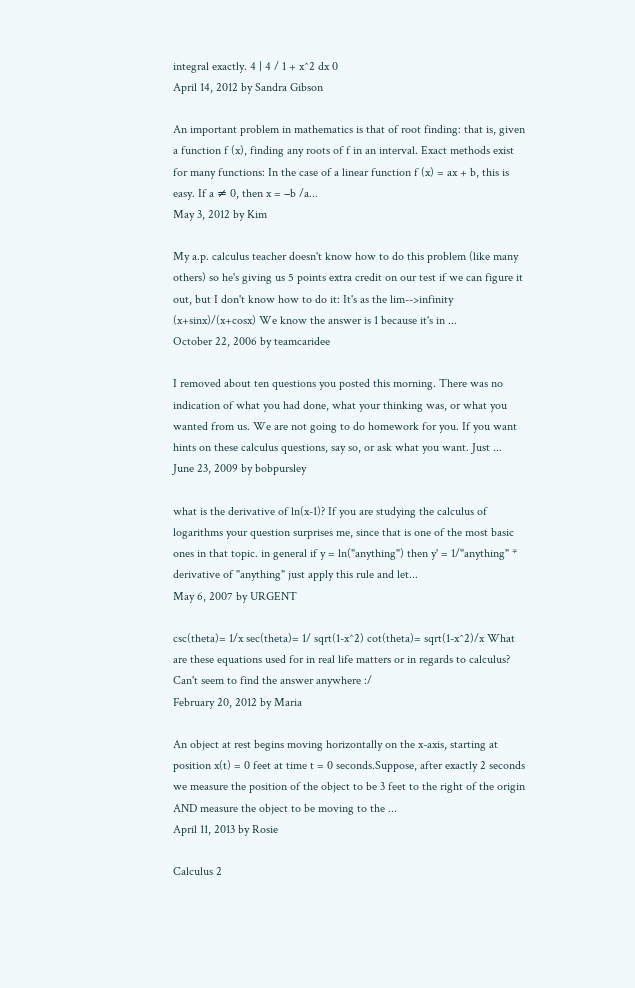integral exactly. 4 | 4 / 1 + x^2 dx 0
April 14, 2012 by Sandra Gibson

An important problem in mathematics is that of root finding: that is, given a function f (x), finding any roots of f in an interval. Exact methods exist for many functions: In the case of a linear function f (x) = ax + b, this is easy. If a ≠ 0, then x = −b /a...
May 3, 2012 by Kim

My a.p. calculus teacher doesn't know how to do this problem (like many others) so he's giving us 5 points extra credit on our test if we can figure it out, but I don't know how to do it: It's as the lim-->infinity (x+sinx)/(x+cosx) We know the answer is 1 because it's in ...
October 22, 2006 by teamcaridee

I removed about ten questions you posted this morning. There was no indication of what you had done, what your thinking was, or what you wanted from us. We are not going to do homework for you. If you want hints on these calculus questions, say so, or ask what you want. Just ...
June 23, 2009 by bobpursley

what is the derivative of ln(x-1)? If you are studying the calculus of logarithms your question surprises me, since that is one of the most basic ones in that topic. in general if y = ln("anything") then y' = 1/"anything" * derivative of "anything" just apply this rule and let...
May 6, 2007 by URGENT

csc(theta)= 1/x sec(theta)= 1/ sqrt(1-x^2) cot(theta)= sqrt(1-x^2)/x What are these equations used for in real life matters or in regards to calculus? Can't seem to find the answer anywhere :/
February 20, 2012 by Maria

An object at rest begins moving horizontally on the x-axis, starting at position x(t) = 0 feet at time t = 0 seconds.Suppose, after exactly 2 seconds we measure the position of the object to be 3 feet to the right of the origin AND measure the object to be moving to the ...
April 11, 2013 by Rosie

Calculus 2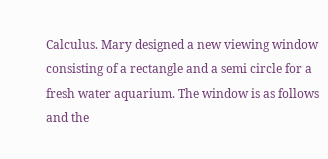Calculus. Mary designed a new viewing window consisting of a rectangle and a semi circle for a fresh water aquarium. The window is as follows and the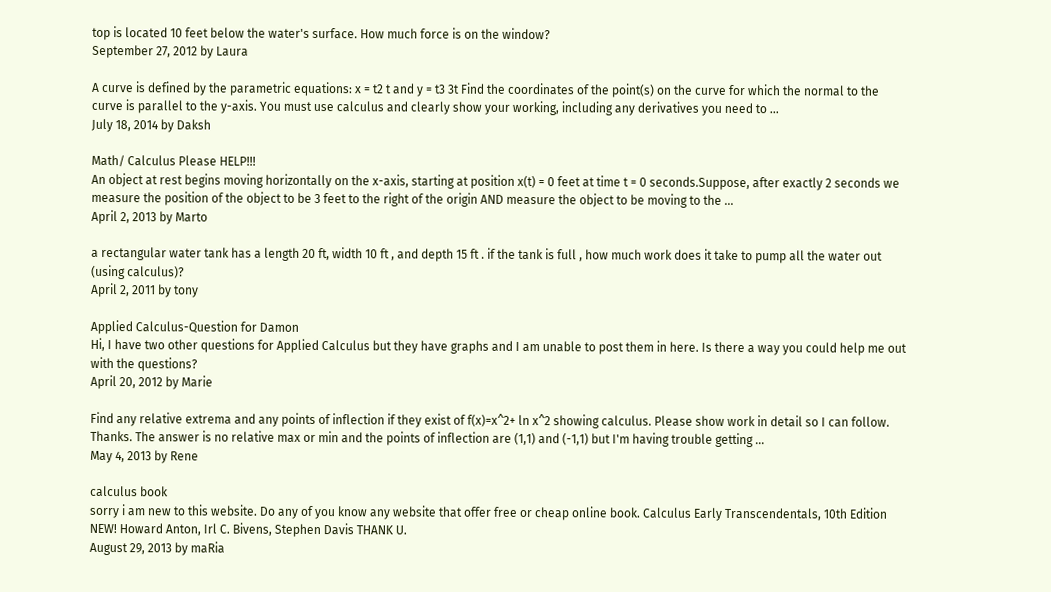top is located 10 feet below the water's surface. How much force is on the window?
September 27, 2012 by Laura

A curve is defined by the parametric equations: x = t2 t and y = t3 3t Find the coordinates of the point(s) on the curve for which the normal to the curve is parallel to the y-axis. You must use calculus and clearly show your working, including any derivatives you need to ...
July 18, 2014 by Daksh

Math/ Calculus Please HELP!!!
An object at rest begins moving horizontally on the x-axis, starting at position x(t) = 0 feet at time t = 0 seconds.Suppose, after exactly 2 seconds we measure the position of the object to be 3 feet to the right of the origin AND measure the object to be moving to the ...
April 2, 2013 by Marto

a rectangular water tank has a length 20 ft, width 10 ft , and depth 15 ft . if the tank is full , how much work does it take to pump all the water out (using calculus)?
April 2, 2011 by tony

Applied Calculus-Question for Damon
Hi, I have two other questions for Applied Calculus but they have graphs and I am unable to post them in here. Is there a way you could help me out with the questions?
April 20, 2012 by Marie

Find any relative extrema and any points of inflection if they exist of f(x)=x^2+ ln x^2 showing calculus. Please show work in detail so I can follow. Thanks. The answer is no relative max or min and the points of inflection are (1,1) and (-1,1) but I'm having trouble getting ...
May 4, 2013 by Rene

calculus book
sorry i am new to this website. Do any of you know any website that offer free or cheap online book. Calculus Early Transcendentals, 10th Edition NEW! Howard Anton, Irl C. Bivens, Stephen Davis THANK U.
August 29, 2013 by maRia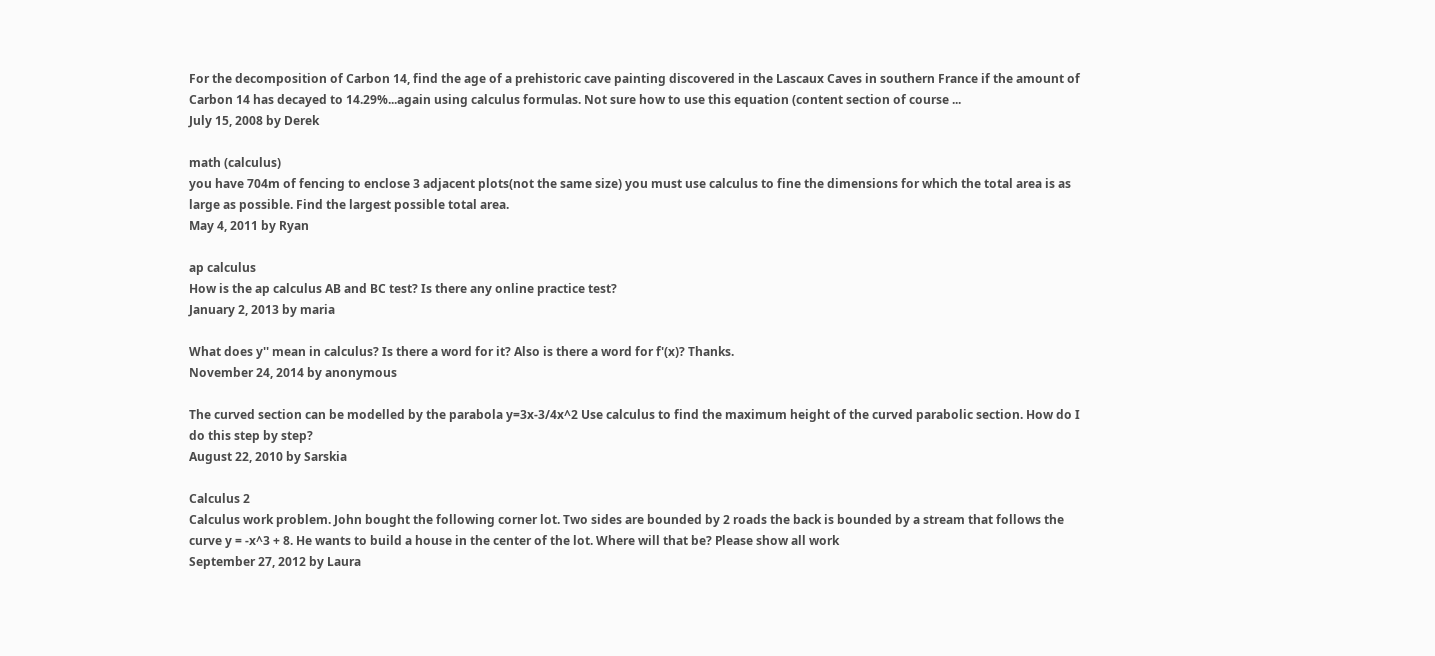For the decomposition of Carbon 14, find the age of a prehistoric cave painting discovered in the Lascaux Caves in southern France if the amount of Carbon 14 has decayed to 14.29%...again using calculus formulas. Not sure how to use this equation (content section of course ...
July 15, 2008 by Derek

math (calculus)
you have 704m of fencing to enclose 3 adjacent plots(not the same size) you must use calculus to fine the dimensions for which the total area is as large as possible. Find the largest possible total area.
May 4, 2011 by Ryan

ap calculus
How is the ap calculus AB and BC test? Is there any online practice test?
January 2, 2013 by maria

What does y'' mean in calculus? Is there a word for it? Also is there a word for f'(x)? Thanks.
November 24, 2014 by anonymous

The curved section can be modelled by the parabola y=3x-3/4x^2 Use calculus to find the maximum height of the curved parabolic section. How do I do this step by step?
August 22, 2010 by Sarskia

Calculus 2
Calculus work problem. John bought the following corner lot. Two sides are bounded by 2 roads the back is bounded by a stream that follows the curve y = -x^3 + 8. He wants to build a house in the center of the lot. Where will that be? Please show all work
September 27, 2012 by Laura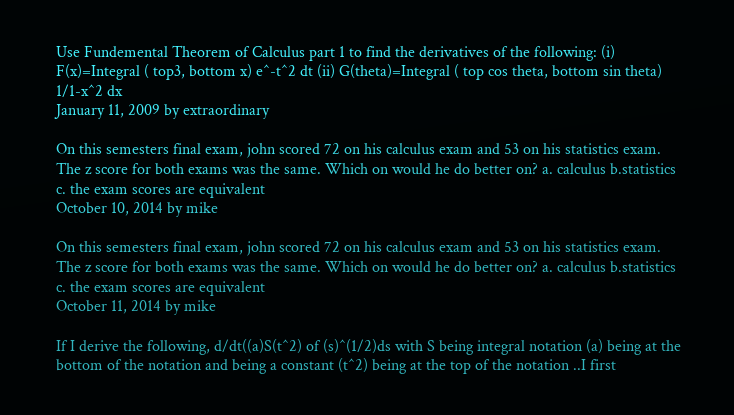Use Fundemental Theorem of Calculus part 1 to find the derivatives of the following: (i) F(x)=Integral ( top3, bottom x) e^-t^2 dt (ii) G(theta)=Integral ( top cos theta, bottom sin theta) 1/1-x^2 dx
January 11, 2009 by extraordinary

On this semesters final exam, john scored 72 on his calculus exam and 53 on his statistics exam. The z score for both exams was the same. Which on would he do better on? a. calculus b.statistics c. the exam scores are equivalent
October 10, 2014 by mike

On this semesters final exam, john scored 72 on his calculus exam and 53 on his statistics exam. The z score for both exams was the same. Which on would he do better on? a. calculus b.statistics c. the exam scores are equivalent
October 11, 2014 by mike

If I derive the following, d/dt((a)S(t^2) of (s)^(1/2)ds with S being integral notation (a) being at the bottom of the notation and being a constant (t^2) being at the top of the notation ..I first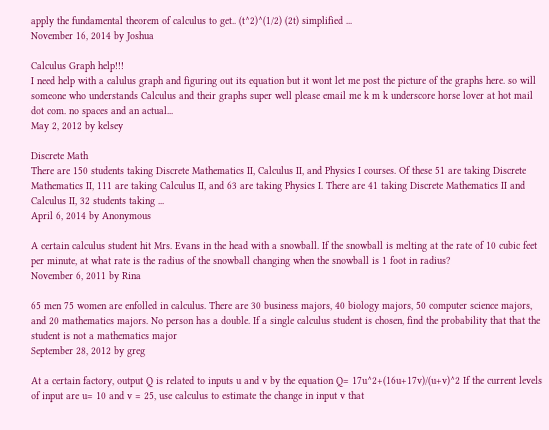apply the fundamental theorem of calculus to get.. (t^2)^(1/2) (2t) simplified ...
November 16, 2014 by Joshua

Calculus Graph help!!!
I need help with a calulus graph and figuring out its equation but it wont let me post the picture of the graphs here. so will someone who understands Calculus and their graphs super well please email me k m k underscore horse lover at hot mail dot com. no spaces and an actual...
May 2, 2012 by kelsey

Discrete Math
There are 150 students taking Discrete Mathematics II, Calculus II, and Physics I courses. Of these 51 are taking Discrete Mathematics II, 111 are taking Calculus II, and 63 are taking Physics I. There are 41 taking Discrete Mathematics II and Calculus II, 32 students taking ...
April 6, 2014 by Anonymous

A certain calculus student hit Mrs. Evans in the head with a snowball. If the snowball is melting at the rate of 10 cubic feet per minute, at what rate is the radius of the snowball changing when the snowball is 1 foot in radius?
November 6, 2011 by Rina

65 men 75 women are enfolled in calculus. There are 30 business majors, 40 biology majors, 50 computer science majors, and 20 mathematics majors. No person has a double. If a single calculus student is chosen, find the probability that that the student is not a mathematics major
September 28, 2012 by greg

At a certain factory, output Q is related to inputs u and v by the equation Q= 17u^2+(16u+17v)/(u+v)^2 If the current levels of input are u= 10 and v = 25, use calculus to estimate the change in input v that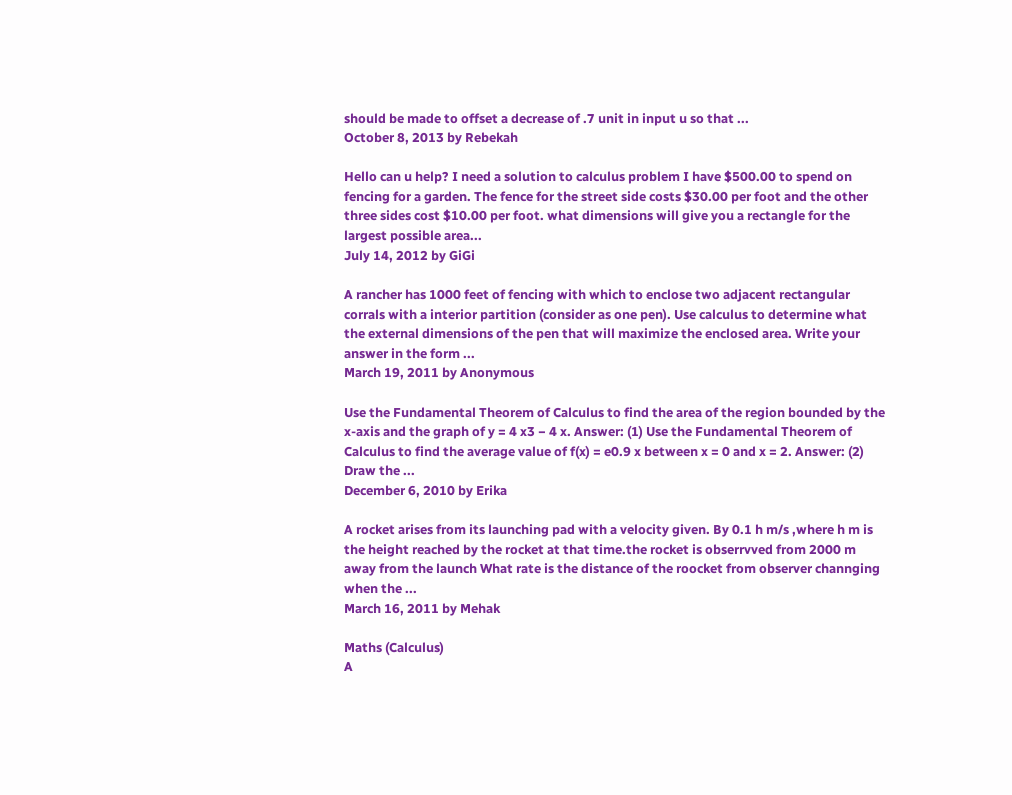should be made to offset a decrease of .7 unit in input u so that ...
October 8, 2013 by Rebekah

Hello can u help? I need a solution to calculus problem I have $500.00 to spend on fencing for a garden. The fence for the street side costs $30.00 per foot and the other three sides cost $10.00 per foot. what dimensions will give you a rectangle for the largest possible area...
July 14, 2012 by GiGi

A rancher has 1000 feet of fencing with which to enclose two adjacent rectangular corrals with a interior partition (consider as one pen). Use calculus to determine what the external dimensions of the pen that will maximize the enclosed area. Write your answer in the form ...
March 19, 2011 by Anonymous

Use the Fundamental Theorem of Calculus to find the area of the region bounded by the x-axis and the graph of y = 4 x3 − 4 x. Answer: (1) Use the Fundamental Theorem of Calculus to find the average value of f(x) = e0.9 x between x = 0 and x = 2. Answer: (2) Draw the ...
December 6, 2010 by Erika

A rocket arises from its launching pad with a velocity given. By 0.1 h m/s ,where h m is the height reached by the rocket at that time.the rocket is obserrvved from 2000 m away from the launch What rate is the distance of the roocket from observer channging when the ...
March 16, 2011 by Mehak

Maths (Calculus)
A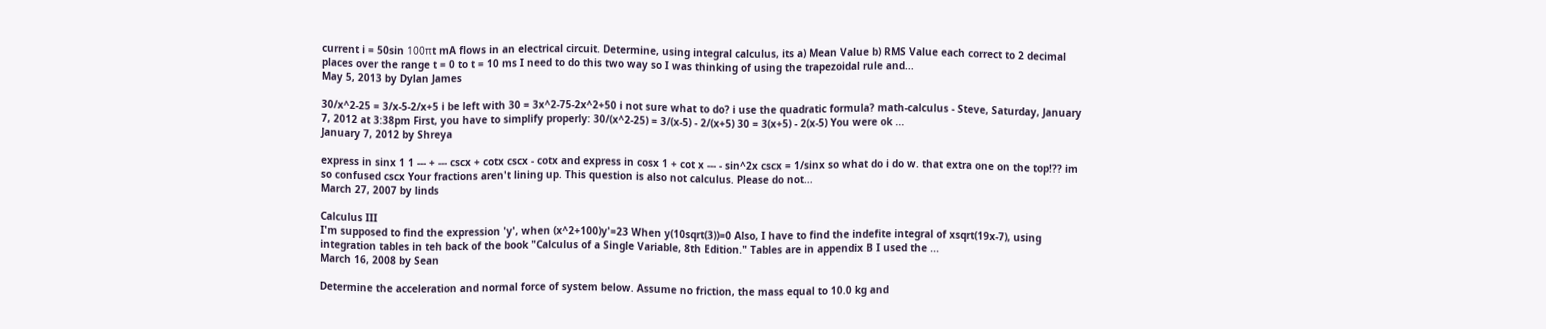current i = 50sin 100πt mA flows in an electrical circuit. Determine, using integral calculus, its a) Mean Value b) RMS Value each correct to 2 decimal places over the range t = 0 to t = 10 ms I need to do this two way so I was thinking of using the trapezoidal rule and...
May 5, 2013 by Dylan James

30/x^2-25 = 3/x-5-2/x+5 i be left with 30 = 3x^2-75-2x^2+50 i not sure what to do? i use the quadratic formula? math-calculus - Steve, Saturday, January 7, 2012 at 3:38pm First, you have to simplify properly: 30/(x^2-25) = 3/(x-5) - 2/(x+5) 30 = 3(x+5) - 2(x-5) You were ok ...
January 7, 2012 by Shreya

express in sinx 1 1 --- + --- cscx + cotx cscx - cotx and express in cosx 1 + cot x --- - sin^2x cscx = 1/sinx so what do i do w. that extra one on the top!?? im so confused cscx Your fractions aren't lining up. This question is also not calculus. Please do not...
March 27, 2007 by linds

Calculus III
I'm supposed to find the expression 'y', when (x^2+100)y'=23 When y(10sqrt(3))=0 Also, I have to find the indefite integral of xsqrt(19x-7), using integration tables in teh back of the book "Calculus of a Single Variable, 8th Edition." Tables are in appendix B I used the ...
March 16, 2008 by Sean

Determine the acceleration and normal force of system below. Assume no friction, the mass equal to 10.0 kg and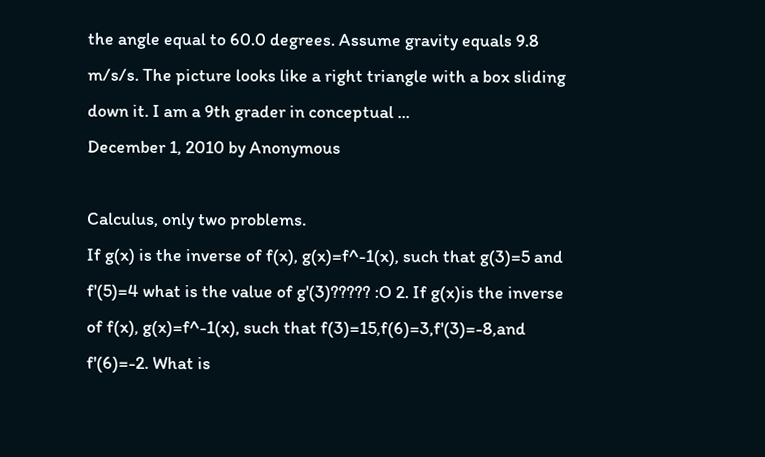the angle equal to 60.0 degrees. Assume gravity equals 9.8 m/s/s. The picture looks like a right triangle with a box sliding down it. I am a 9th grader in conceptual ...
December 1, 2010 by Anonymous

Calculus, only two problems.
If g(x) is the inverse of f(x), g(x)=f^-1(x), such that g(3)=5 and f'(5)=4 what is the value of g'(3)????? :O 2. If g(x)is the inverse of f(x), g(x)=f^-1(x), such that f(3)=15,f(6)=3,f'(3)=-8,and f'(6)=-2. What is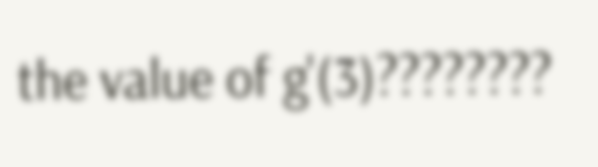the value of g'(3)????????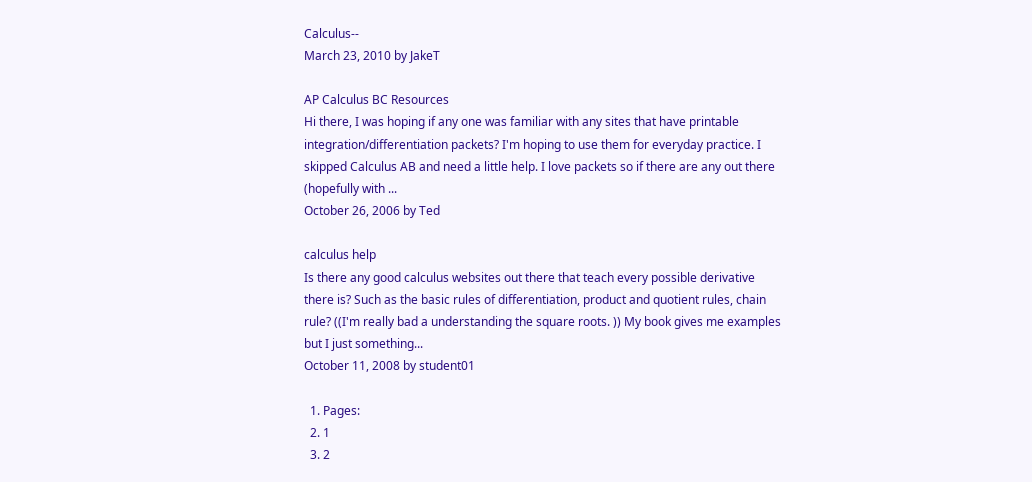Calculus--
March 23, 2010 by JakeT

AP Calculus BC Resources
Hi there, I was hoping if any one was familiar with any sites that have printable integration/differentiation packets? I'm hoping to use them for everyday practice. I skipped Calculus AB and need a little help. I love packets so if there are any out there (hopefully with ...
October 26, 2006 by Ted

calculus help
Is there any good calculus websites out there that teach every possible derivative there is? Such as the basic rules of differentiation, product and quotient rules, chain rule? ((I'm really bad a understanding the square roots. )) My book gives me examples but I just something...
October 11, 2008 by student01

  1. Pages:
  2. 1
  3. 2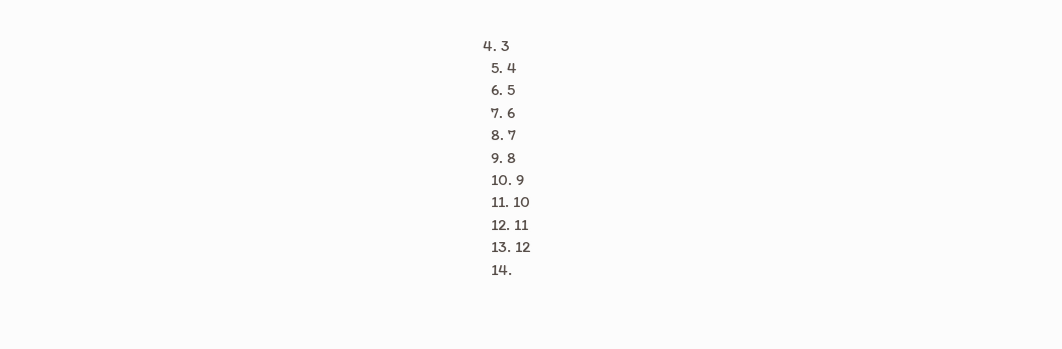4. 3
  5. 4
  6. 5
  7. 6
  8. 7
  9. 8
  10. 9
  11. 10
  12. 11
  13. 12
  14.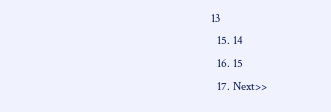13
  15. 14
  16. 15
  17. Next>>